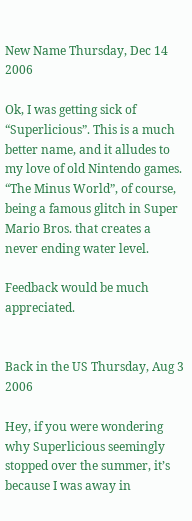New Name Thursday, Dec 14 2006

Ok, I was getting sick of “Superlicious”. This is a much better name, and it alludes to my love of old Nintendo games. “The Minus World”, of course, being a famous glitch in Super Mario Bros. that creates a never ending water level.

Feedback would be much appreciated.


Back in the US Thursday, Aug 3 2006

Hey, if you were wondering why Superlicious seemingly stopped over the summer, it’s because I was away in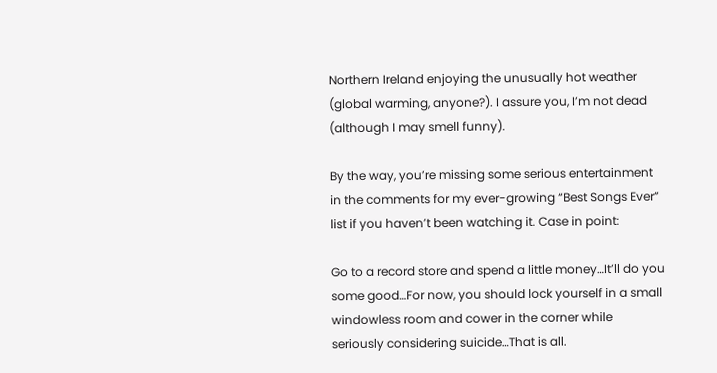Northern Ireland enjoying the unusually hot weather (global warming, anyone?). I assure you, I’m not dead (although I may smell funny).

By the way, you’re missing some serious entertainment in the comments for my ever-growing “Best Songs Ever” list if you haven’t been watching it. Case in point:

Go to a record store and spend a little money…It’ll do you some good…For now, you should lock yourself in a small windowless room and cower in the corner while seriously considering suicide…That is all.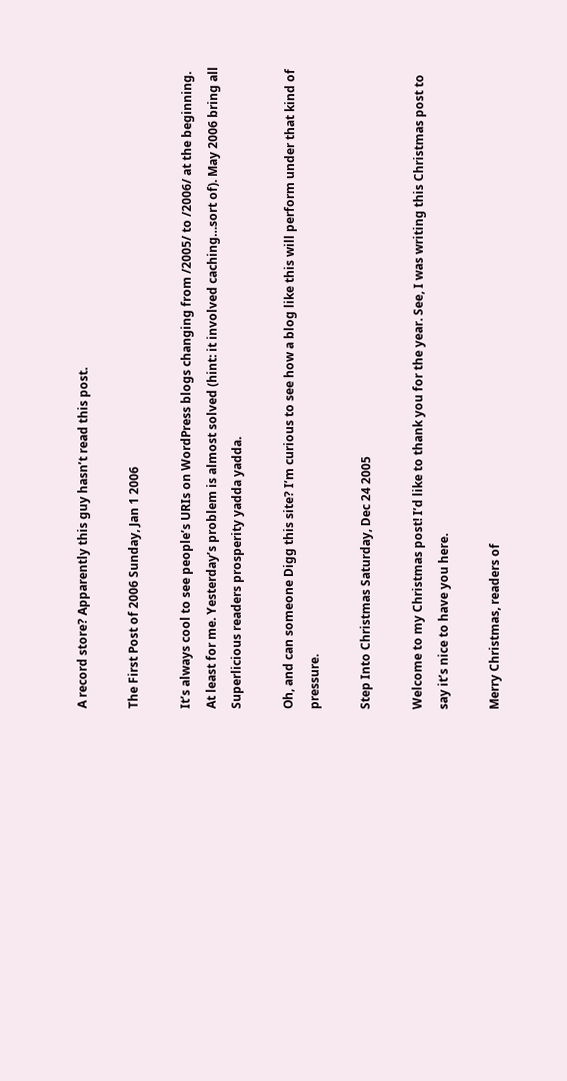A record store? Apparently this guy hasn’t read this post.

The First Post of 2006 Sunday, Jan 1 2006

It’s always cool to see people’s URIs on WordPress blogs changing from /2005/ to /2006/ at the beginning. At least for me. Yesterday’s problem is almost solved (hint: it involved caching…sort of). May 2006 bring all Superlicious readers prosperity yadda yadda.

Oh, and can someone Digg this site? I’m curious to see how a blog like this will perform under that kind of pressure.

Step Into Christmas Saturday, Dec 24 2005

Welcome to my Christmas post! I’d like to thank you for the year. See, I was writing this Christmas post to say it’s nice to have you here.

Merry Christmas, readers of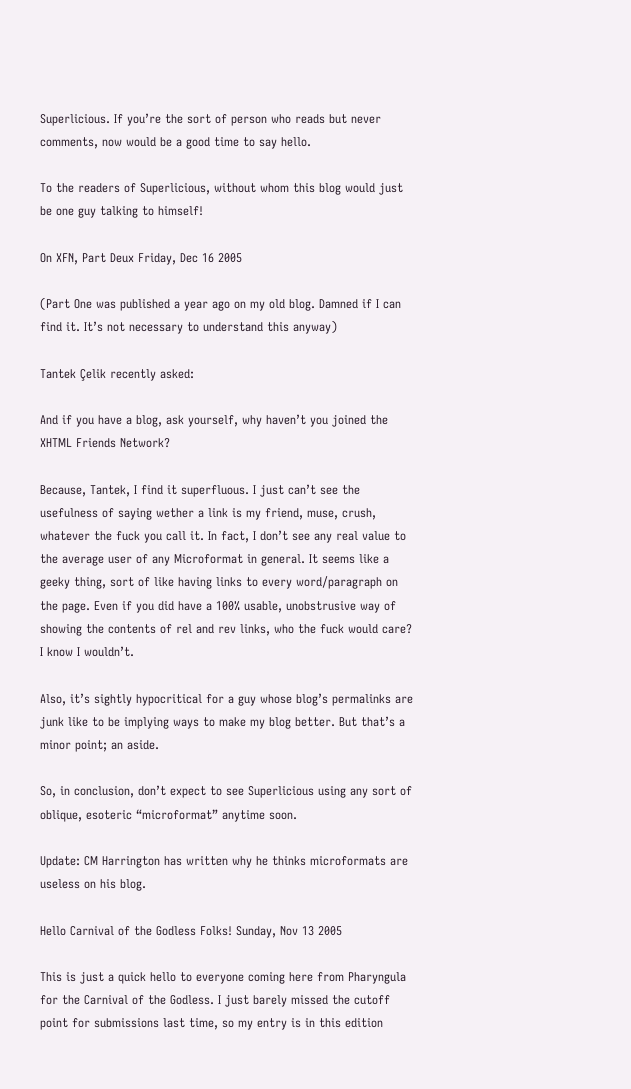Superlicious. If you’re the sort of person who reads but never comments, now would be a good time to say hello.

To the readers of Superlicious, without whom this blog would just be one guy talking to himself!

On XFN, Part Deux Friday, Dec 16 2005

(Part One was published a year ago on my old blog. Damned if I can find it. It’s not necessary to understand this anyway)

Tantek Çelik recently asked:

And if you have a blog, ask yourself, why haven’t you joined the XHTML Friends Network?

Because, Tantek, I find it superfluous. I just can’t see the usefulness of saying wether a link is my friend, muse, crush, whatever the fuck you call it. In fact, I don’t see any real value to the average user of any Microformat in general. It seems like a geeky thing, sort of like having links to every word/paragraph on the page. Even if you did have a 100% usable, unobstrusive way of showing the contents of rel and rev links, who the fuck would care? I know I wouldn’t.

Also, it’s sightly hypocritical for a guy whose blog’s permalinks are junk like to be implying ways to make my blog better. But that’s a minor point; an aside.

So, in conclusion, don’t expect to see Superlicious using any sort of oblique, esoteric “microformat” anytime soon.

Update: CM Harrington has written why he thinks microformats are useless on his blog.

Hello Carnival of the Godless Folks! Sunday, Nov 13 2005

This is just a quick hello to everyone coming here from Pharyngula for the Carnival of the Godless. I just barely missed the cutoff point for submissions last time, so my entry is in this edition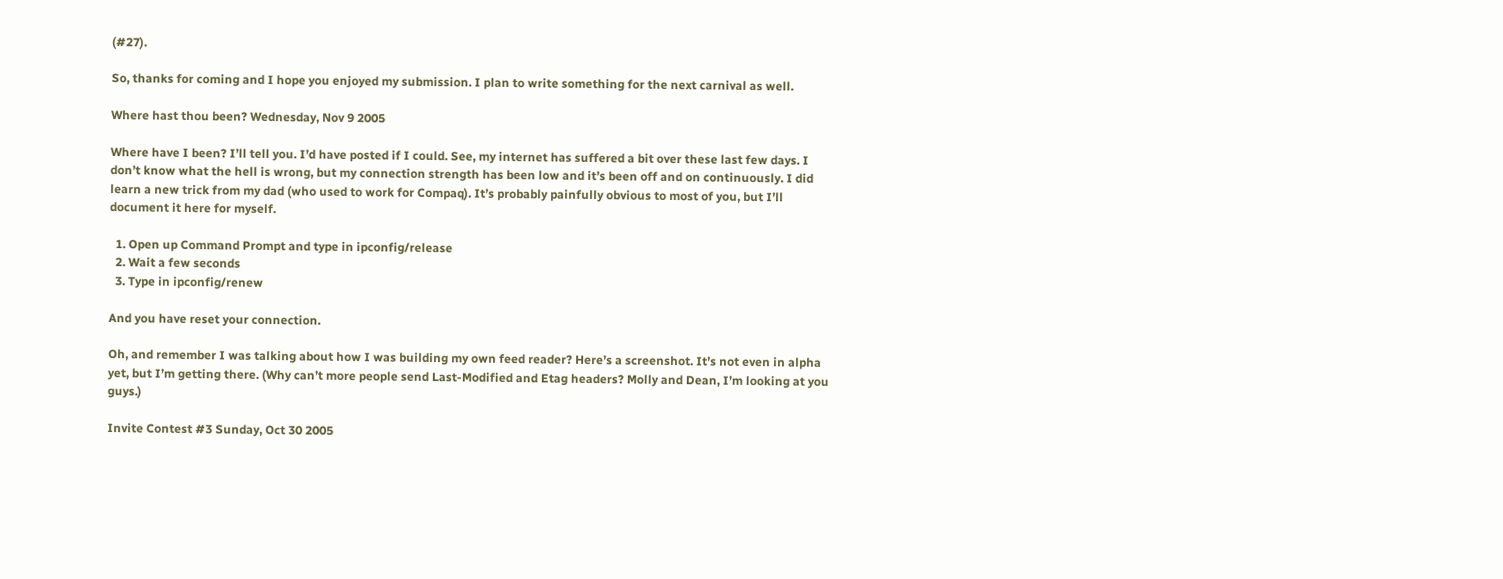(#27).

So, thanks for coming and I hope you enjoyed my submission. I plan to write something for the next carnival as well.

Where hast thou been? Wednesday, Nov 9 2005

Where have I been? I’ll tell you. I’d have posted if I could. See, my internet has suffered a bit over these last few days. I don’t know what the hell is wrong, but my connection strength has been low and it’s been off and on continuously. I did learn a new trick from my dad (who used to work for Compaq). It’s probably painfully obvious to most of you, but I’ll document it here for myself.

  1. Open up Command Prompt and type in ipconfig/release
  2. Wait a few seconds
  3. Type in ipconfig/renew

And you have reset your connection.

Oh, and remember I was talking about how I was building my own feed reader? Here’s a screenshot. It’s not even in alpha yet, but I’m getting there. (Why can’t more people send Last-Modified and Etag headers? Molly and Dean, I’m looking at you guys.)

Invite Contest #3 Sunday, Oct 30 2005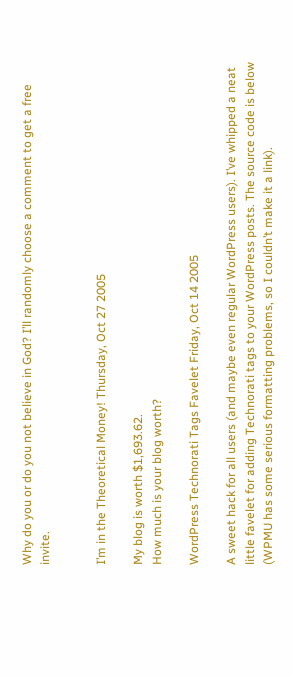Why do you or do you not believe in God? I’ll randomly choose a comment to get a free invite.


I’m in the Theoretical Money! Thursday, Oct 27 2005

My blog is worth $1,693.62.
How much is your blog worth?

WordPress Technorati Tags Favelet Friday, Oct 14 2005

A sweet hack for all users (and maybe even regular WordPress users). I’ve whipped a neat little favelet for adding Technorati tags to your WordPress posts. The source code is below (WPMU has some serious formatting problems, so I couldn’t make it a link).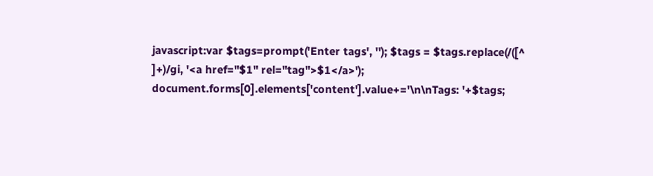javascript:var $tags=prompt('Enter tags', ''); $tags = $tags.replace(/([^ ]+)/gi, '<a href="$1" rel="tag">$1</a>'); document.forms[0].elements['content'].value+='\n\nTags: '+$tags;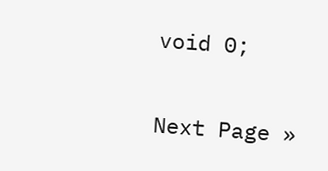void 0;


Next Page »